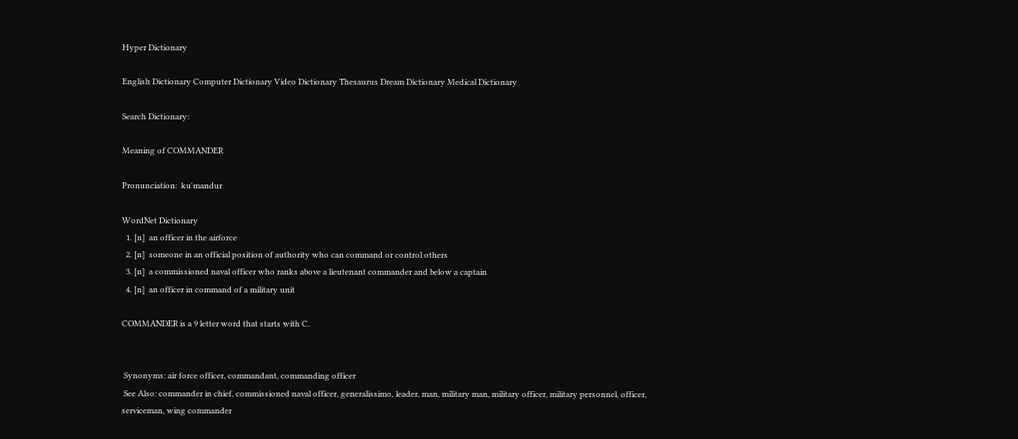Hyper Dictionary

English Dictionary Computer Dictionary Video Dictionary Thesaurus Dream Dictionary Medical Dictionary

Search Dictionary:

Meaning of COMMANDER

Pronunciation:  ku'mandur

WordNet Dictionary
  1. [n]  an officer in the airforce
  2. [n]  someone in an official position of authority who can command or control others
  3. [n]  a commissioned naval officer who ranks above a lieutenant commander and below a captain
  4. [n]  an officer in command of a military unit

COMMANDER is a 9 letter word that starts with C.


 Synonyms: air force officer, commandant, commanding officer
 See Also: commander in chief, commissioned naval officer, generalissimo, leader, man, military man, military officer, military personnel, officer, serviceman, wing commander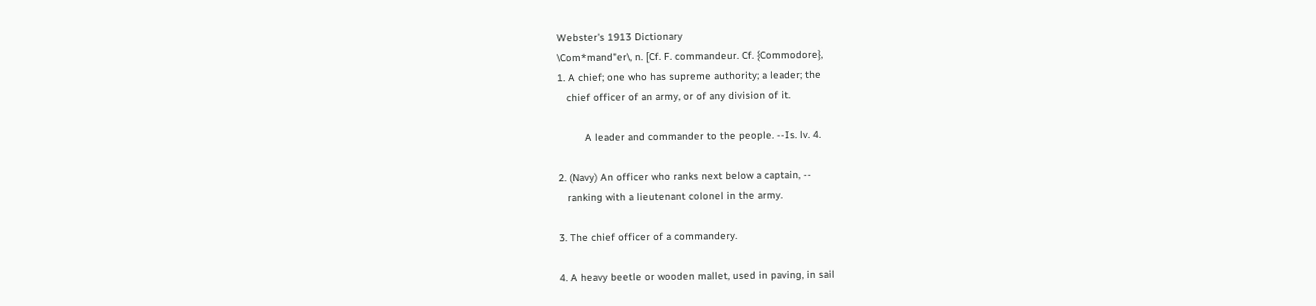Webster's 1913 Dictionary
\Com*mand"er\, n. [Cf. F. commandeur. Cf. {Commodore},
1. A chief; one who has supreme authority; a leader; the
   chief officer of an army, or of any division of it.

         A leader and commander to the people. --Is. lv. 4.

2. (Navy) An officer who ranks next below a captain, --
   ranking with a lieutenant colonel in the army.

3. The chief officer of a commandery.

4. A heavy beetle or wooden mallet, used in paving, in sail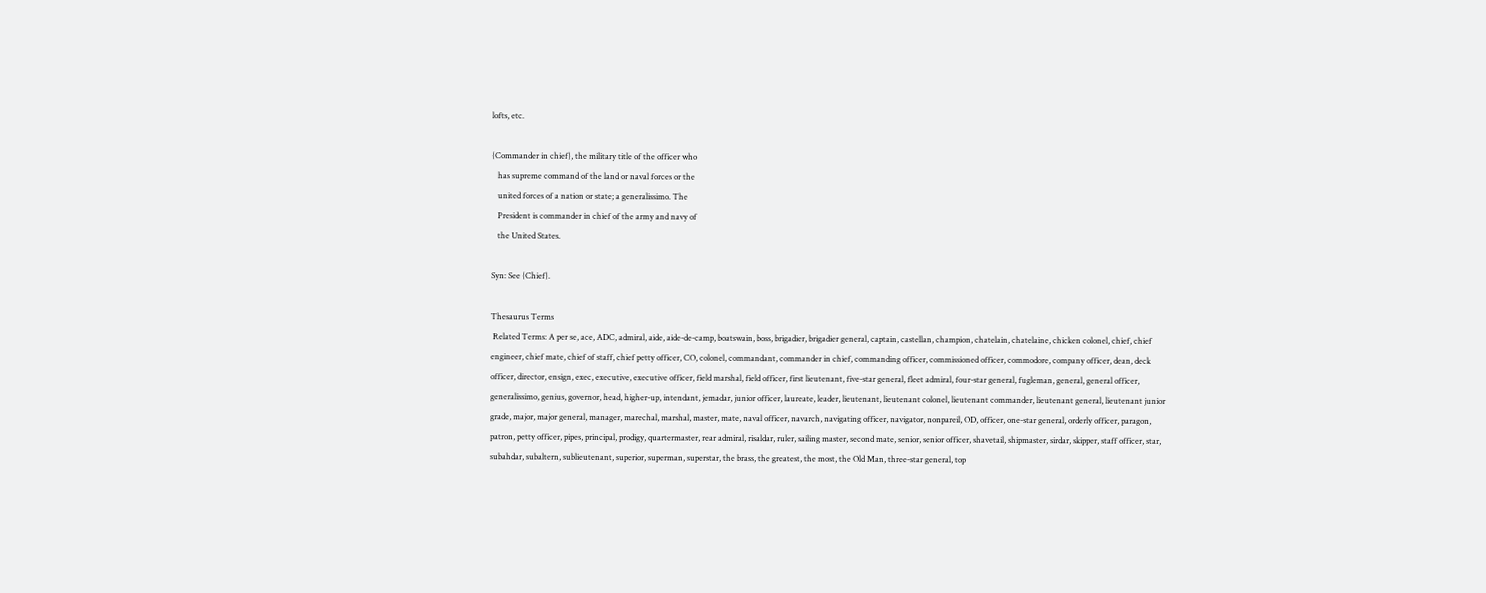lofts, etc.

{Commander in chief}, the military title of the officer who
   has supreme command of the land or naval forces or the
   united forces of a nation or state; a generalissimo. The
   President is commander in chief of the army and navy of
   the United States.

Syn: See {Chief}.

Thesaurus Terms
 Related Terms: A per se, ace, ADC, admiral, aide, aide-de-camp, boatswain, boss, brigadier, brigadier general, captain, castellan, champion, chatelain, chatelaine, chicken colonel, chief, chief engineer, chief mate, chief of staff, chief petty officer, CO, colonel, commandant, commander in chief, commanding officer, commissioned officer, commodore, company officer, dean, deck officer, director, ensign, exec, executive, executive officer, field marshal, field officer, first lieutenant, five-star general, fleet admiral, four-star general, fugleman, general, general officer, generalissimo, genius, governor, head, higher-up, intendant, jemadar, junior officer, laureate, leader, lieutenant, lieutenant colonel, lieutenant commander, lieutenant general, lieutenant junior grade, major, major general, manager, marechal, marshal, master, mate, naval officer, navarch, navigating officer, navigator, nonpareil, OD, officer, one-star general, orderly officer, paragon, patron, petty officer, pipes, principal, prodigy, quartermaster, rear admiral, risaldar, ruler, sailing master, second mate, senior, senior officer, shavetail, shipmaster, sirdar, skipper, staff officer, star, subahdar, subaltern, sublieutenant, superior, superman, superstar, the brass, the greatest, the most, the Old Man, three-star general, top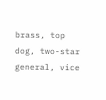brass, top dog, two-star general, vice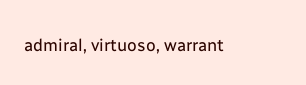admiral, virtuoso, warrant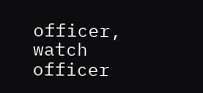officer, watch officer